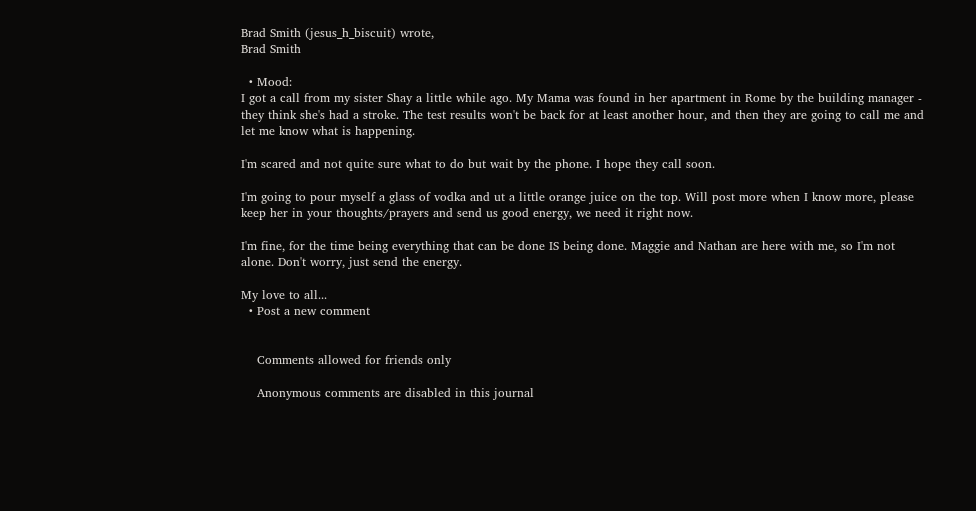Brad Smith (jesus_h_biscuit) wrote,
Brad Smith

  • Mood:
I got a call from my sister Shay a little while ago. My Mama was found in her apartment in Rome by the building manager - they think she's had a stroke. The test results won't be back for at least another hour, and then they are going to call me and let me know what is happening.

I'm scared and not quite sure what to do but wait by the phone. I hope they call soon.

I'm going to pour myself a glass of vodka and ut a little orange juice on the top. Will post more when I know more, please keep her in your thoughts/prayers and send us good energy, we need it right now.

I'm fine, for the time being everything that can be done IS being done. Maggie and Nathan are here with me, so I'm not alone. Don't worry, just send the energy.

My love to all...
  • Post a new comment


    Comments allowed for friends only

    Anonymous comments are disabled in this journal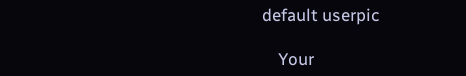default userpic

    Your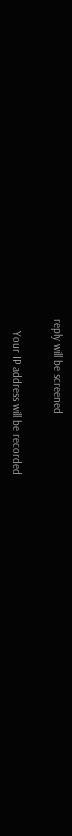reply will be screened

    Your IP address will be recorded